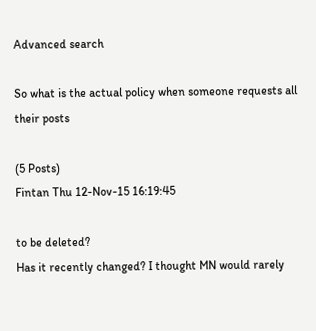Advanced search

So what is the actual policy when someone requests all their posts

(5 Posts)
Fintan Thu 12-Nov-15 16:19:45

to be deleted?
Has it recently changed? I thought MN would rarely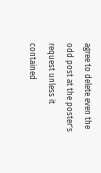agree to delete even the odd post at the poster's request unless it contained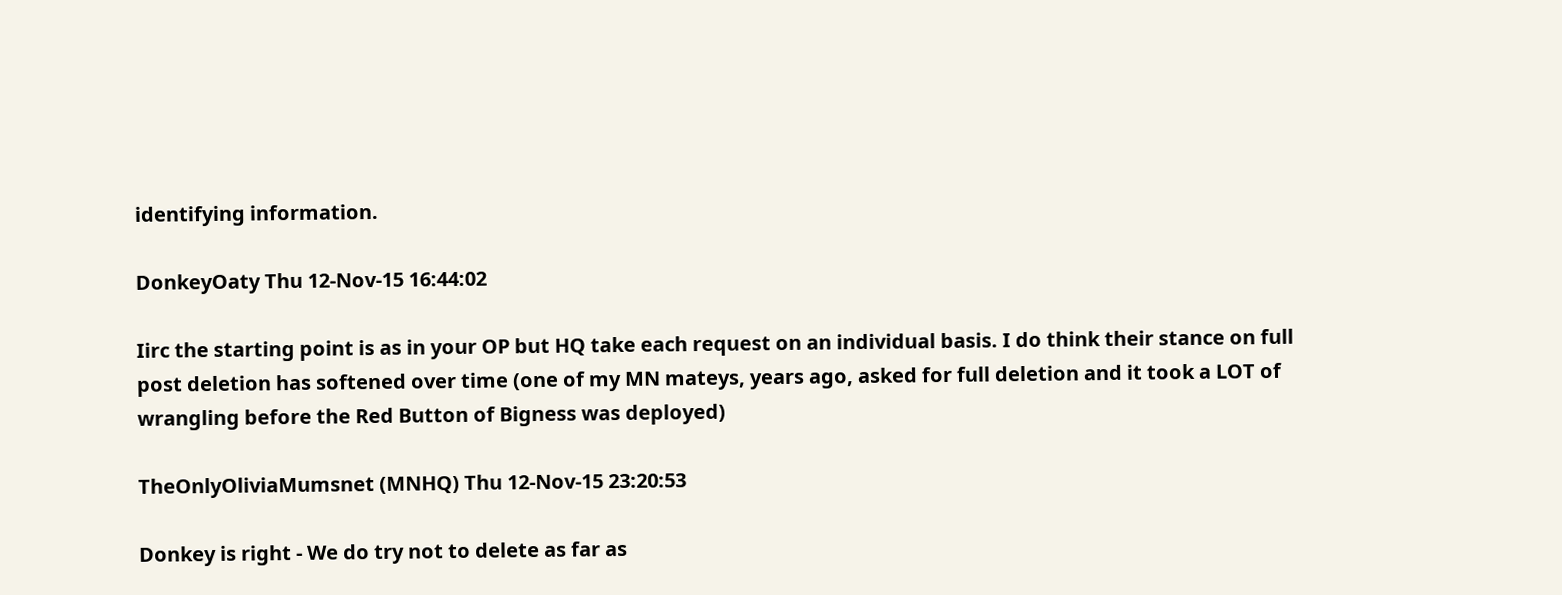identifying information.

DonkeyOaty Thu 12-Nov-15 16:44:02

Iirc the starting point is as in your OP but HQ take each request on an individual basis. I do think their stance on full post deletion has softened over time (one of my MN mateys, years ago, asked for full deletion and it took a LOT of wrangling before the Red Button of Bigness was deployed)

TheOnlyOliviaMumsnet (MNHQ) Thu 12-Nov-15 23:20:53

Donkey is right - We do try not to delete as far as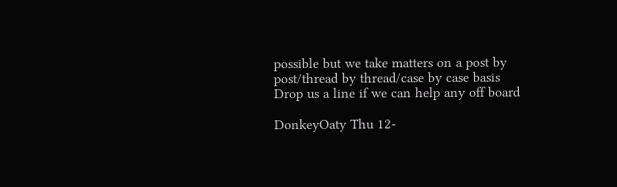possible but we take matters on a post by post/thread by thread/case by case basis
Drop us a line if we can help any off board

DonkeyOaty Thu 12-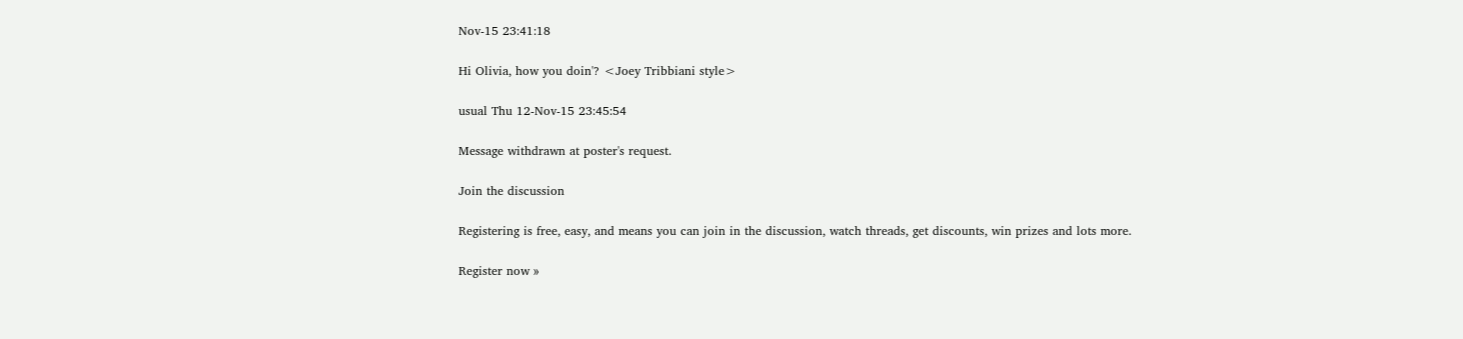Nov-15 23:41:18

Hi Olivia, how you doin'? <Joey Tribbiani style>

usual Thu 12-Nov-15 23:45:54

Message withdrawn at poster's request.

Join the discussion

Registering is free, easy, and means you can join in the discussion, watch threads, get discounts, win prizes and lots more.

Register now »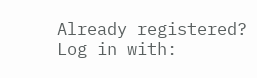Already registered? Log in with: